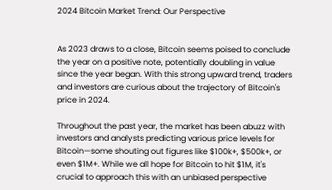2024 Bitcoin Market Trend: Our Perspective


As 2023 draws to a close, Bitcoin seems poised to conclude the year on a positive note, potentially doubling in value since the year began. With this strong upward trend, traders and investors are curious about the trajectory of Bitcoin's price in 2024.

Throughout the past year, the market has been abuzz with investors and analysts predicting various price levels for Bitcoin—some shouting out figures like $100k+, $500k+, or even $1M+. While we all hope for Bitcoin to hit $1M, it's crucial to approach this with an unbiased perspective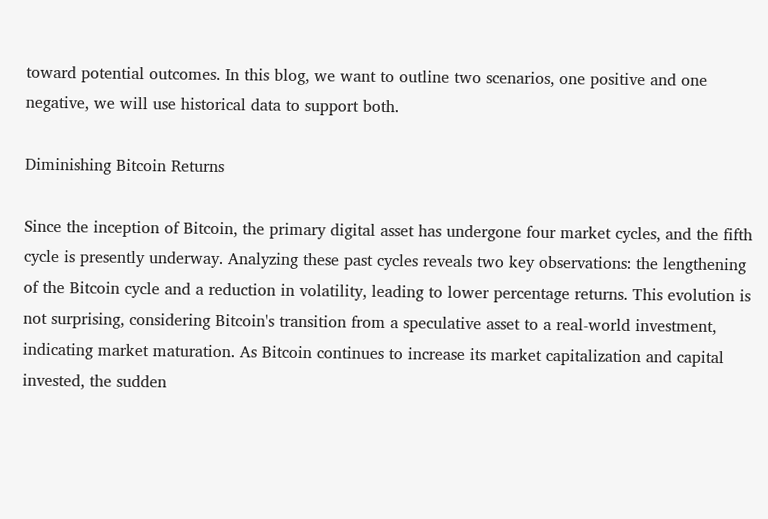toward potential outcomes. In this blog, we want to outline two scenarios, one positive and one negative, we will use historical data to support both.

Diminishing Bitcoin Returns

Since the inception of Bitcoin, the primary digital asset has undergone four market cycles, and the fifth cycle is presently underway. Analyzing these past cycles reveals two key observations: the lengthening of the Bitcoin cycle and a reduction in volatility, leading to lower percentage returns. This evolution is not surprising, considering Bitcoin's transition from a speculative asset to a real-world investment, indicating market maturation. As Bitcoin continues to increase its market capitalization and capital invested, the sudden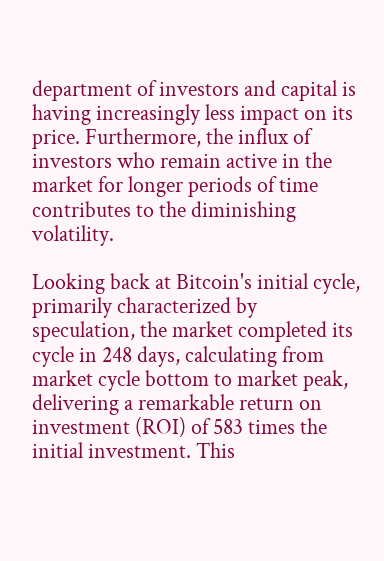department of investors and capital is having increasingly less impact on its price. Furthermore, the influx of investors who remain active in the market for longer periods of time contributes to the diminishing volatility.

Looking back at Bitcoin's initial cycle, primarily characterized by speculation, the market completed its cycle in 248 days, calculating from market cycle bottom to market peak, delivering a remarkable return on investment (ROI) of 583 times the initial investment. This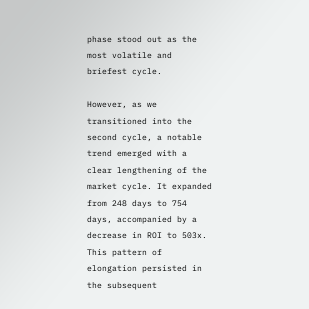phase stood out as the most volatile and briefest cycle.

However, as we transitioned into the second cycle, a notable trend emerged with a clear lengthening of the market cycle. It expanded from 248 days to 754 days, accompanied by a decrease in ROI to 503x. This pattern of elongation persisted in the subsequent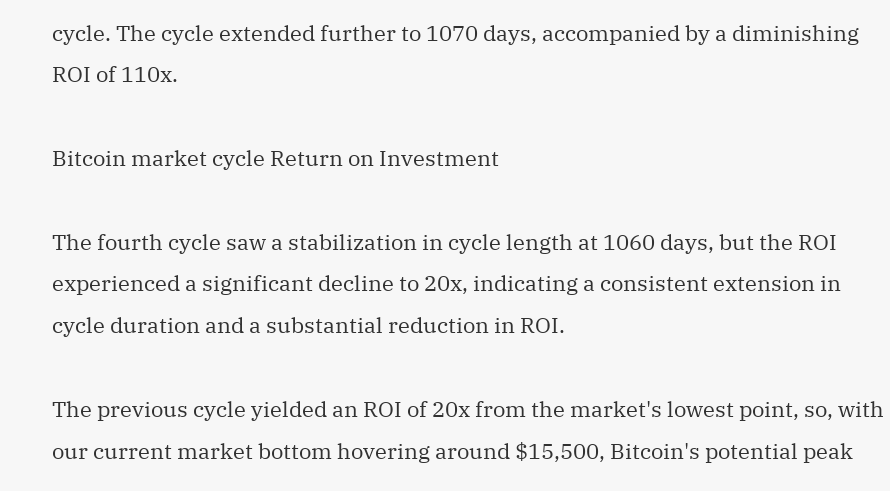cycle. The cycle extended further to 1070 days, accompanied by a diminishing ROI of 110x.

Bitcoin market cycle Return on Investment

The fourth cycle saw a stabilization in cycle length at 1060 days, but the ROI experienced a significant decline to 20x, indicating a consistent extension in cycle duration and a substantial reduction in ROI.

The previous cycle yielded an ROI of 20x from the market's lowest point, so, with our current market bottom hovering around $15,500, Bitcoin's potential peak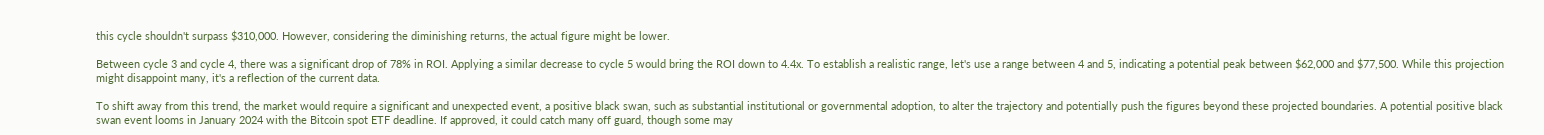this cycle shouldn't surpass $310,000. However, considering the diminishing returns, the actual figure might be lower.

Between cycle 3 and cycle 4, there was a significant drop of 78% in ROI. Applying a similar decrease to cycle 5 would bring the ROI down to 4.4x. To establish a realistic range, let's use a range between 4 and 5, indicating a potential peak between $62,000 and $77,500. While this projection might disappoint many, it's a reflection of the current data.

To shift away from this trend, the market would require a significant and unexpected event, a positive black swan, such as substantial institutional or governmental adoption, to alter the trajectory and potentially push the figures beyond these projected boundaries. A potential positive black swan event looms in January 2024 with the Bitcoin spot ETF deadline. If approved, it could catch many off guard, though some may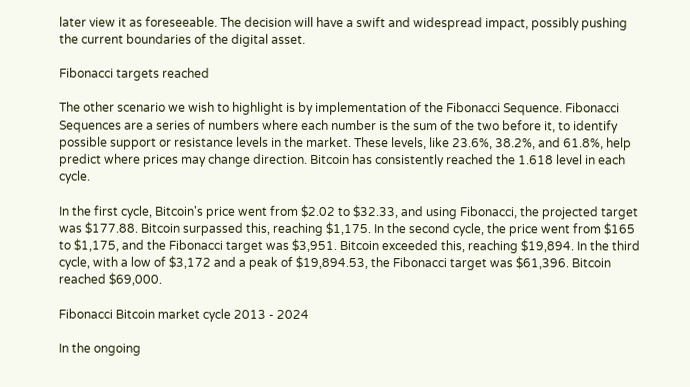later view it as foreseeable. The decision will have a swift and widespread impact, possibly pushing the current boundaries of the digital asset.

Fibonacci targets reached

The other scenario we wish to highlight is by implementation of the Fibonacci Sequence. Fibonacci Sequences are a series of numbers where each number is the sum of the two before it, to identify possible support or resistance levels in the market. These levels, like 23.6%, 38.2%, and 61.8%, help predict where prices may change direction. Bitcoin has consistently reached the 1.618 level in each cycle.

In the first cycle, Bitcoin's price went from $2.02 to $32.33, and using Fibonacci, the projected target was $177.88. Bitcoin surpassed this, reaching $1,175. In the second cycle, the price went from $165 to $1,175, and the Fibonacci target was $3,951. Bitcoin exceeded this, reaching $19,894. In the third cycle, with a low of $3,172 and a peak of $19,894.53, the Fibonacci target was $61,396. Bitcoin reached $69,000.

Fibonacci Bitcoin market cycle 2013 - 2024

In the ongoing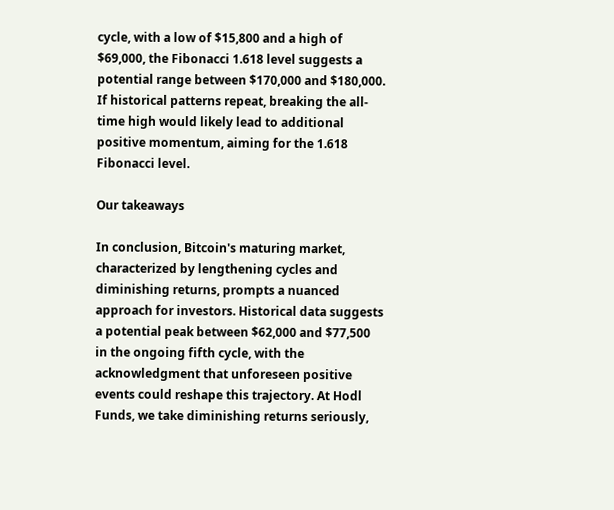cycle, with a low of $15,800 and a high of $69,000, the Fibonacci 1.618 level suggests a potential range between $170,000 and $180,000. If historical patterns repeat, breaking the all-time high would likely lead to additional positive momentum, aiming for the 1.618 Fibonacci level.

Our takeaways

In conclusion, Bitcoin's maturing market, characterized by lengthening cycles and diminishing returns, prompts a nuanced approach for investors. Historical data suggests a potential peak between $62,000 and $77,500 in the ongoing fifth cycle, with the acknowledgment that unforeseen positive events could reshape this trajectory. At Hodl Funds, we take diminishing returns seriously,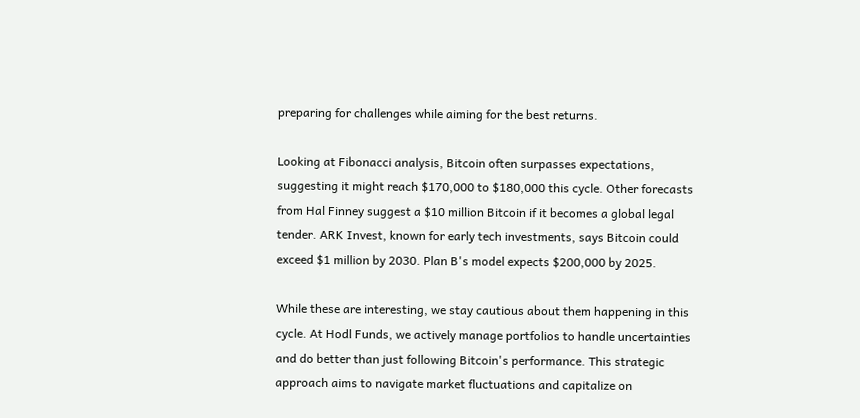preparing for challenges while aiming for the best returns.

Looking at Fibonacci analysis, Bitcoin often surpasses expectations, suggesting it might reach $170,000 to $180,000 this cycle. Other forecasts from Hal Finney suggest a $10 million Bitcoin if it becomes a global legal tender. ARK Invest, known for early tech investments, says Bitcoin could exceed $1 million by 2030. Plan B's model expects $200,000 by 2025.

While these are interesting, we stay cautious about them happening in this cycle. At Hodl Funds, we actively manage portfolios to handle uncertainties and do better than just following Bitcoin's performance. This strategic approach aims to navigate market fluctuations and capitalize on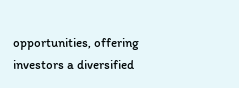opportunities, offering investors a diversified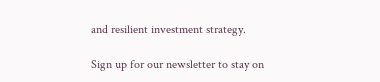and resilient investment strategy.

Sign up for our newsletter to stay on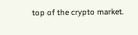top of the crypto market.